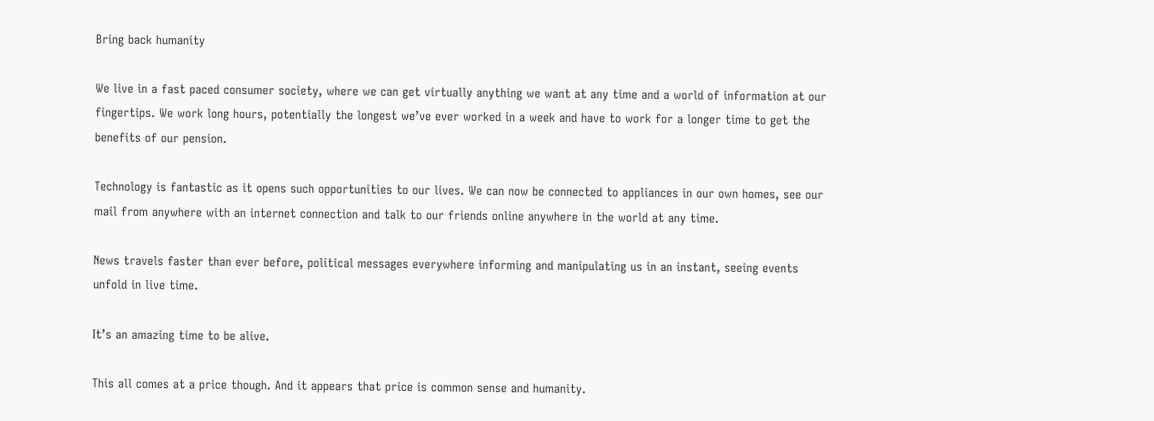Bring back humanity

We live in a fast paced consumer society, where we can get virtually anything we want at any time and a world of information at our fingertips. We work long hours, potentially the longest we’ve ever worked in a week and have to work for a longer time to get the benefits of our pension.

Technology is fantastic as it opens such opportunities to our lives. We can now be connected to appliances in our own homes, see our mail from anywhere with an internet connection and talk to our friends online anywhere in the world at any time.

News travels faster than ever before, political messages everywhere informing and manipulating us in an instant, seeing events unfold in live time.

It’s an amazing time to be alive.

This all comes at a price though. And it appears that price is common sense and humanity.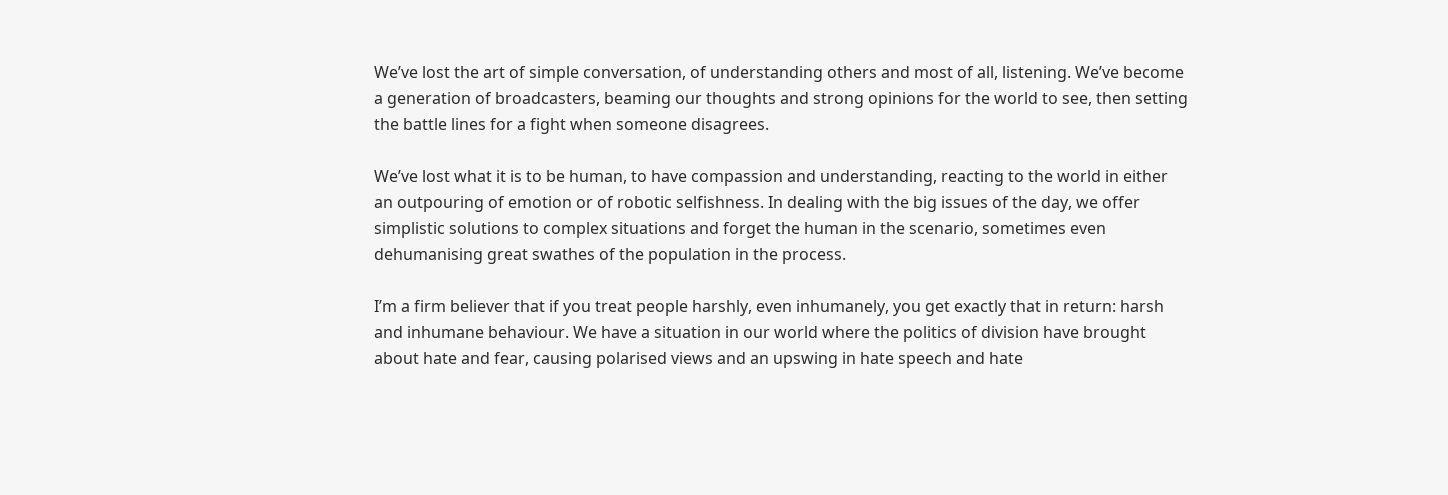We’ve lost the art of simple conversation, of understanding others and most of all, listening. We’ve become a generation of broadcasters, beaming our thoughts and strong opinions for the world to see, then setting the battle lines for a fight when someone disagrees.

We’ve lost what it is to be human, to have compassion and understanding, reacting to the world in either an outpouring of emotion or of robotic selfishness. In dealing with the big issues of the day, we offer simplistic solutions to complex situations and forget the human in the scenario, sometimes even dehumanising great swathes of the population in the process.

I’m a firm believer that if you treat people harshly, even inhumanely, you get exactly that in return: harsh and inhumane behaviour. We have a situation in our world where the politics of division have brought about hate and fear, causing polarised views and an upswing in hate speech and hate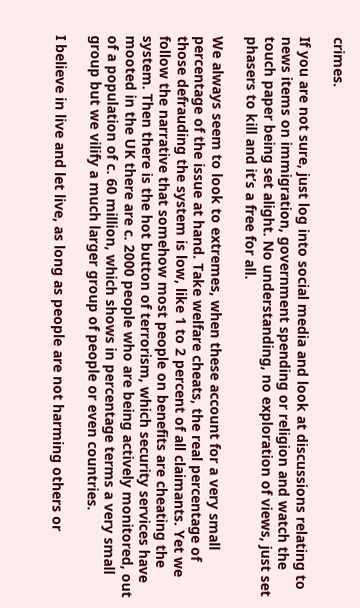crimes.

If you are not sure, just log into social media and look at discussions relating to news items on immigration, government spending or religion and watch the touch paper being set alight. No understanding, no exploration of views, just set phasers to kill and it’s a free for all.

We always seem to look to extremes, when these account for a very small percentage of the issue at hand. Take welfare cheats, the real percentage of those defrauding the system is low, like 1 to 2 percent of all claimants. Yet we follow the narrative that somehow most people on benefits are cheating the system. Then there is the hot button of terrorism, which security services have mooted in the UK there are c. 2000 people who are being actively monitored, out of a population of c. 60 million, which shows in percentage terms a very small group but we vilify a much larger group of people or even countries.

I believe in live and let live, as long as people are not harming others or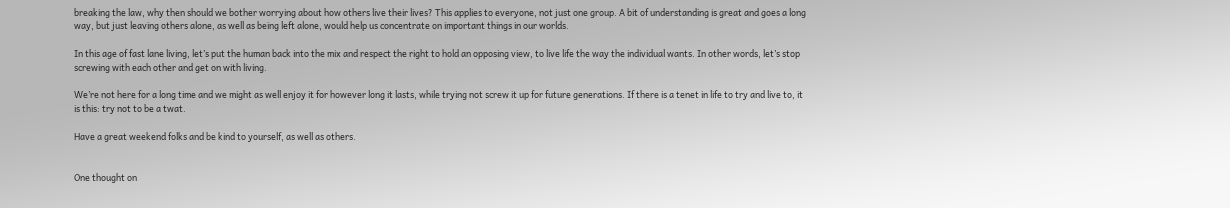breaking the law, why then should we bother worrying about how others live their lives? This applies to everyone, not just one group. A bit of understanding is great and goes a long way, but just leaving others alone, as well as being left alone, would help us concentrate on important things in our worlds.

In this age of fast lane living, let’s put the human back into the mix and respect the right to hold an opposing view, to live life the way the individual wants. In other words, let’s stop screwing with each other and get on with living.

We’re not here for a long time and we might as well enjoy it for however long it lasts, while trying not screw it up for future generations. If there is a tenet in life to try and live to, it is this: try not to be a twat.

Have a great weekend folks and be kind to yourself, as well as others.


One thought on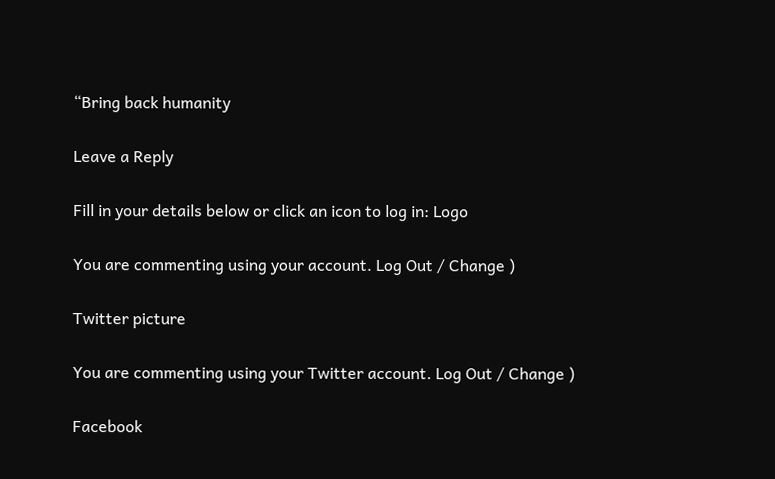“Bring back humanity

Leave a Reply

Fill in your details below or click an icon to log in: Logo

You are commenting using your account. Log Out / Change )

Twitter picture

You are commenting using your Twitter account. Log Out / Change )

Facebook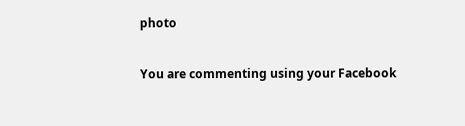photo

You are commenting using your Facebook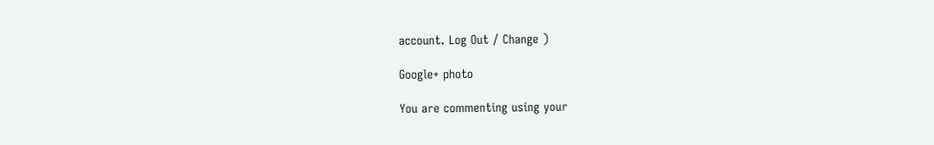account. Log Out / Change )

Google+ photo

You are commenting using your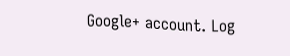Google+ account. Log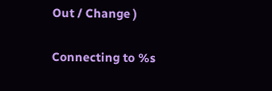Out / Change )

Connecting to %s